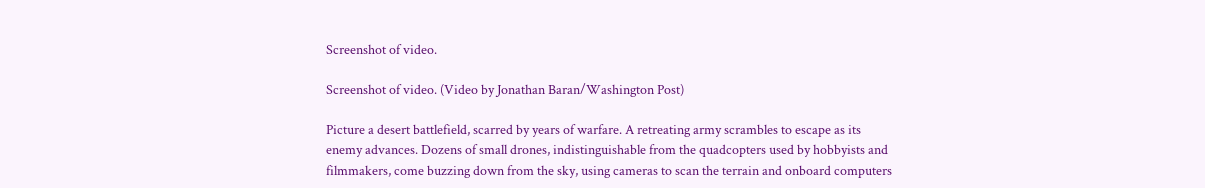Screenshot of video.

Screenshot of video. (Video by Jonathan Baran/Washington Post)

Picture a desert battlefield, scarred by years of warfare. A retreating army scrambles to escape as its enemy advances. Dozens of small drones, indistinguishable from the quadcopters used by hobbyists and filmmakers, come buzzing down from the sky, using cameras to scan the terrain and onboard computers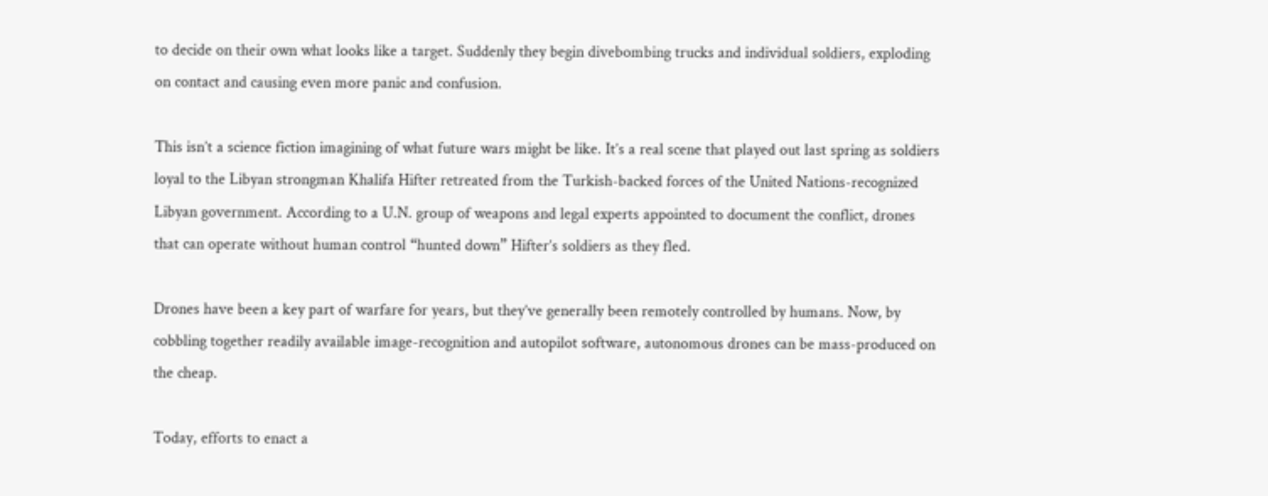to decide on their own what looks like a target. Suddenly they begin divebombing trucks and individual soldiers, exploding on contact and causing even more panic and confusion.

This isn’t a science fiction imagining of what future wars might be like. It’s a real scene that played out last spring as soldiers loyal to the Libyan strongman Khalifa Hifter retreated from the Turkish-backed forces of the United Nations-recognized Libyan government. According to a U.N. group of weapons and legal experts appointed to document the conflict, drones that can operate without human control “hunted down” Hifter’s soldiers as they fled.

Drones have been a key part of warfare for years, but they’ve generally been remotely controlled by humans. Now, by cobbling together readily available image-recognition and autopilot software, autonomous drones can be mass-produced on the cheap.

Today, efforts to enact a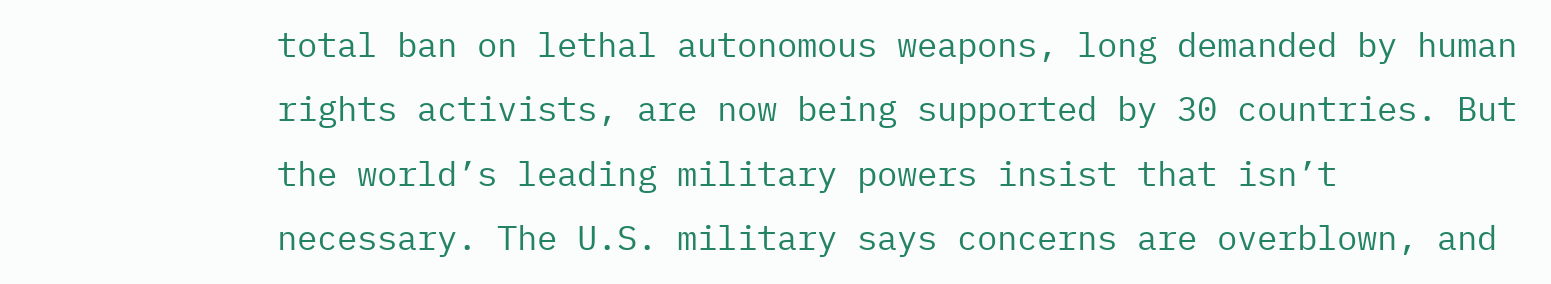total ban on lethal autonomous weapons, long demanded by human rights activists, are now being supported by 30 countries. But the world’s leading military powers insist that isn’t necessary. The U.S. military says concerns are overblown, and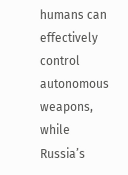humans can effectively control autonomous weapons, while Russia’s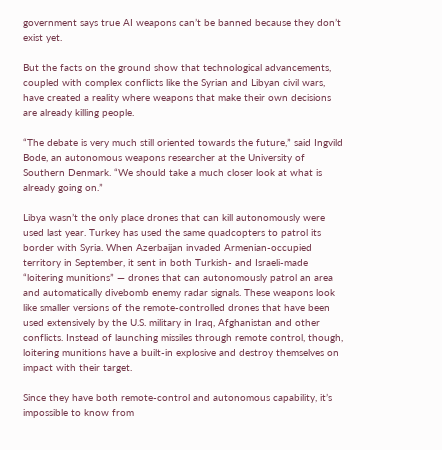government says true AI weapons can’t be banned because they don’t exist yet.

But the facts on the ground show that technological advancements, coupled with complex conflicts like the Syrian and Libyan civil wars, have created a reality where weapons that make their own decisions are already killing people.

“The debate is very much still oriented towards the future,” said Ingvild Bode, an autonomous weapons researcher at the University of Southern Denmark. “We should take a much closer look at what is already going on.”

Libya wasn’t the only place drones that can kill autonomously were used last year. Turkey has used the same quadcopters to patrol its border with Syria. When Azerbaijan invaded Armenian-occupied territory in September, it sent in both Turkish- and Israeli-made “loitering munitions” — drones that can autonomously patrol an area and automatically divebomb enemy radar signals. These weapons look like smaller versions of the remote-controlled drones that have been used extensively by the U.S. military in Iraq, Afghanistan and other conflicts. Instead of launching missiles through remote control, though, loitering munitions have a built-in explosive and destroy themselves on impact with their target.

Since they have both remote-control and autonomous capability, it’s impossible to know from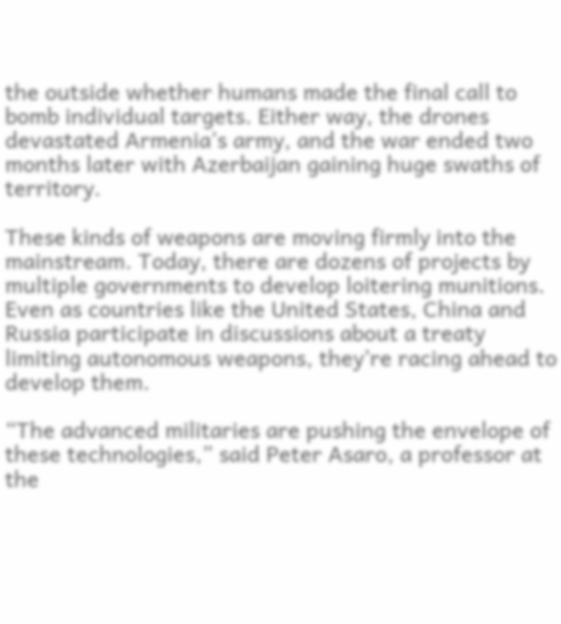the outside whether humans made the final call to bomb individual targets. Either way, the drones devastated Armenia’s army, and the war ended two months later with Azerbaijan gaining huge swaths of territory.

These kinds of weapons are moving firmly into the mainstream. Today, there are dozens of projects by multiple governments to develop loitering munitions. Even as countries like the United States, China and Russia participate in discussions about a treaty limiting autonomous weapons, they’re racing ahead to develop them.

“The advanced militaries are pushing the envelope of these technologies,” said Peter Asaro, a professor at the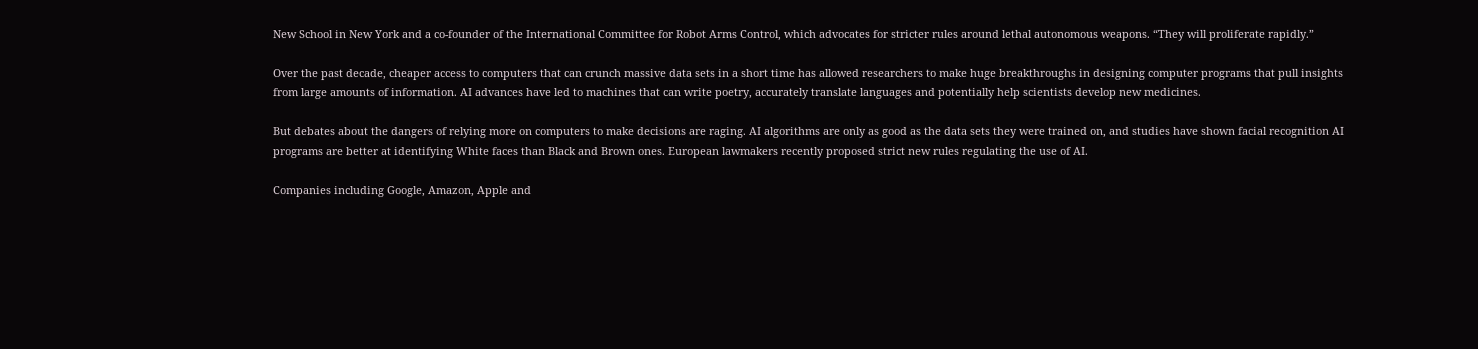New School in New York and a co-founder of the International Committee for Robot Arms Control, which advocates for stricter rules around lethal autonomous weapons. “They will proliferate rapidly.”

Over the past decade, cheaper access to computers that can crunch massive data sets in a short time has allowed researchers to make huge breakthroughs in designing computer programs that pull insights from large amounts of information. AI advances have led to machines that can write poetry, accurately translate languages and potentially help scientists develop new medicines.

But debates about the dangers of relying more on computers to make decisions are raging. AI algorithms are only as good as the data sets they were trained on, and studies have shown facial recognition AI programs are better at identifying White faces than Black and Brown ones. European lawmakers recently proposed strict new rules regulating the use of AI.

Companies including Google, Amazon, Apple and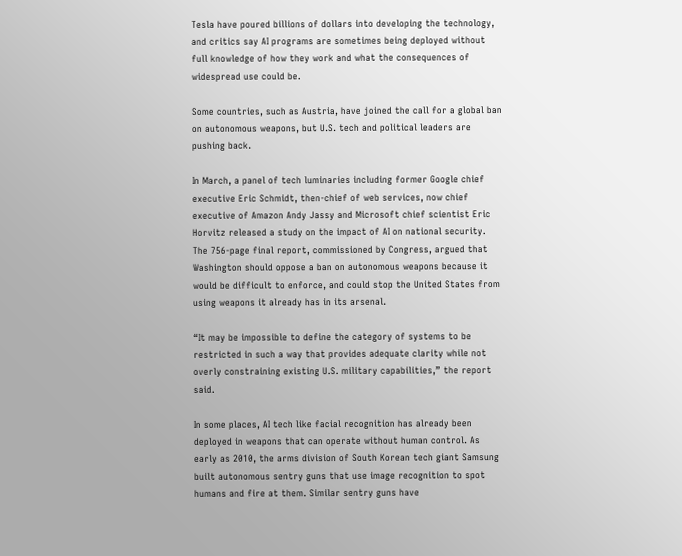Tesla have poured billions of dollars into developing the technology, and critics say AI programs are sometimes being deployed without full knowledge of how they work and what the consequences of widespread use could be.

Some countries, such as Austria, have joined the call for a global ban on autonomous weapons, but U.S. tech and political leaders are pushing back.

In March, a panel of tech luminaries including former Google chief executive Eric Schmidt, then-chief of web services, now chief executive of Amazon Andy Jassy and Microsoft chief scientist Eric Horvitz released a study on the impact of AI on national security. The 756-page final report, commissioned by Congress, argued that Washington should oppose a ban on autonomous weapons because it would be difficult to enforce, and could stop the United States from using weapons it already has in its arsenal.

“It may be impossible to define the category of systems to be restricted in such a way that provides adequate clarity while not overly constraining existing U.S. military capabilities,” the report said.

In some places, AI tech like facial recognition has already been deployed in weapons that can operate without human control. As early as 2010, the arms division of South Korean tech giant Samsung built autonomous sentry guns that use image recognition to spot humans and fire at them. Similar sentry guns have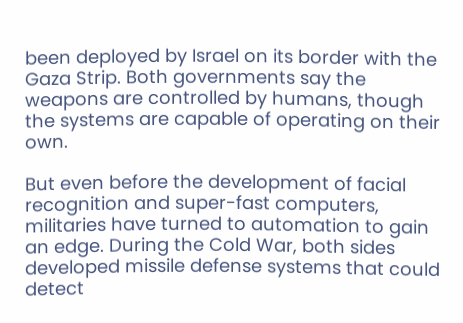been deployed by Israel on its border with the Gaza Strip. Both governments say the weapons are controlled by humans, though the systems are capable of operating on their own.

But even before the development of facial recognition and super-fast computers, militaries have turned to automation to gain an edge. During the Cold War, both sides developed missile defense systems that could detect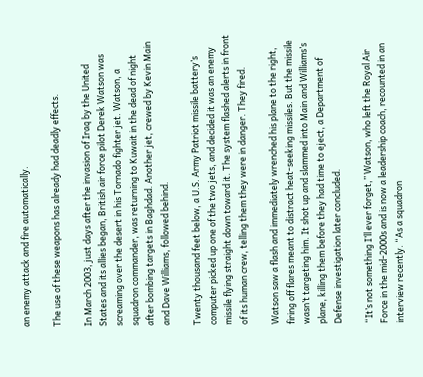an enemy attack and fire automatically.

The use of these weapons has already had deadly effects.

In March 2003, just days after the invasion of Iraq by the United States and its allies began, British air force pilot Derek Watson was screaming over the desert in his Tornado fighter jet. Watson, a squadron commander, was returning to Kuwait in the dead of night after bombing targets in Baghdad. Another jet, crewed by Kevin Main and Dave Williams, followed behind.

Twenty thousand feet below, a U.S. Army Patriot missile battery’s computer picked up one of the two jets, and decided it was an enemy missile flying straight down toward it. The system flashed alerts in front of its human crew, telling them they were in danger. They fired.

Watson saw a flash and immediately wrenched his plane to the right, firing off flares meant to distract heat-seeking missiles. But the missile wasn’t targeting him. It shot up and slammed into Main and Williams’s plane, killing them before they had time to eject, a Department of Defense investigation later concluded.

“It’s not something I’ll ever forget,” Watson, who left the Royal Air Force in the mid-2000s and is now a leadership coach, recounted in an interview recently. “As a squadron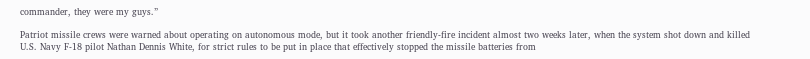commander, they were my guys.”

Patriot missile crews were warned about operating on autonomous mode, but it took another friendly-fire incident almost two weeks later, when the system shot down and killed U.S. Navy F-18 pilot Nathan Dennis White, for strict rules to be put in place that effectively stopped the missile batteries from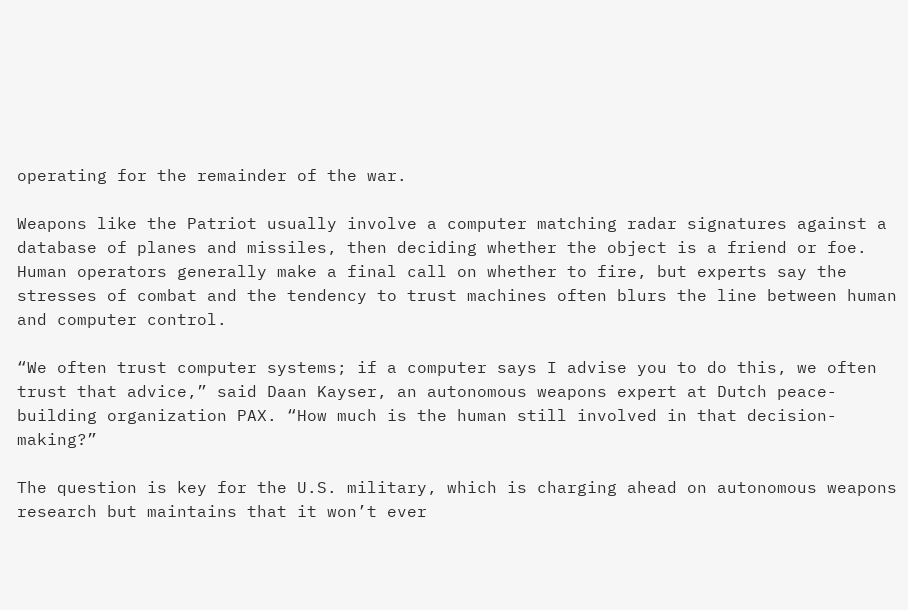operating for the remainder of the war.

Weapons like the Patriot usually involve a computer matching radar signatures against a database of planes and missiles, then deciding whether the object is a friend or foe. Human operators generally make a final call on whether to fire, but experts say the stresses of combat and the tendency to trust machines often blurs the line between human and computer control.

“We often trust computer systems; if a computer says I advise you to do this, we often trust that advice,” said Daan Kayser, an autonomous weapons expert at Dutch peace-building organization PAX. “How much is the human still involved in that decision-making?”

The question is key for the U.S. military, which is charging ahead on autonomous weapons research but maintains that it won’t ever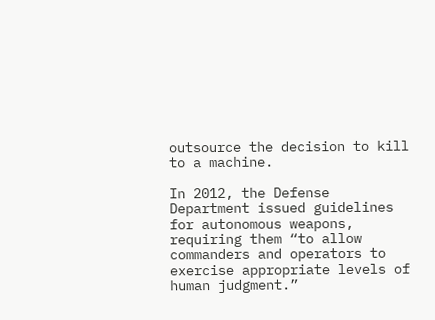outsource the decision to kill to a machine.

In 2012, the Defense Department issued guidelines for autonomous weapons, requiring them “to allow commanders and operators to exercise appropriate levels of human judgment.”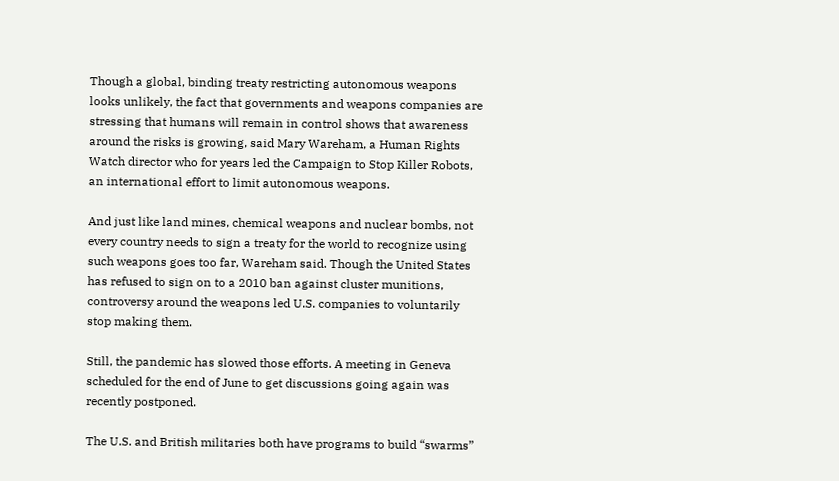Though a global, binding treaty restricting autonomous weapons looks unlikely, the fact that governments and weapons companies are stressing that humans will remain in control shows that awareness around the risks is growing, said Mary Wareham, a Human Rights Watch director who for years led the Campaign to Stop Killer Robots, an international effort to limit autonomous weapons.

And just like land mines, chemical weapons and nuclear bombs, not every country needs to sign a treaty for the world to recognize using such weapons goes too far, Wareham said. Though the United States has refused to sign on to a 2010 ban against cluster munitions, controversy around the weapons led U.S. companies to voluntarily stop making them.

Still, the pandemic has slowed those efforts. A meeting in Geneva scheduled for the end of June to get discussions going again was recently postponed.

The U.S. and British militaries both have programs to build “swarms”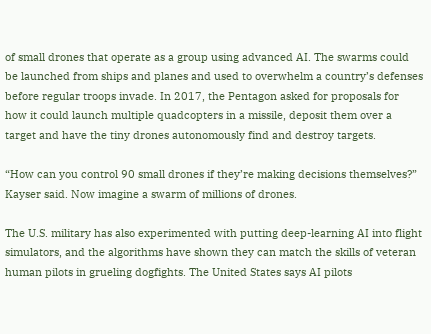of small drones that operate as a group using advanced AI. The swarms could be launched from ships and planes and used to overwhelm a country’s defenses before regular troops invade. In 2017, the Pentagon asked for proposals for how it could launch multiple quadcopters in a missile, deposit them over a target and have the tiny drones autonomously find and destroy targets.

“How can you control 90 small drones if they’re making decisions themselves?” Kayser said. Now imagine a swarm of millions of drones.

The U.S. military has also experimented with putting deep-learning AI into flight simulators, and the algorithms have shown they can match the skills of veteran human pilots in grueling dogfights. The United States says AI pilots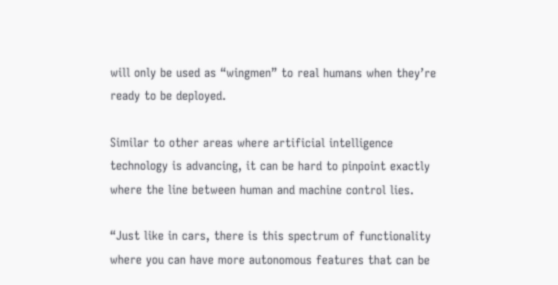will only be used as “wingmen” to real humans when they’re ready to be deployed.

Similar to other areas where artificial intelligence technology is advancing, it can be hard to pinpoint exactly where the line between human and machine control lies.

“Just like in cars, there is this spectrum of functionality where you can have more autonomous features that can be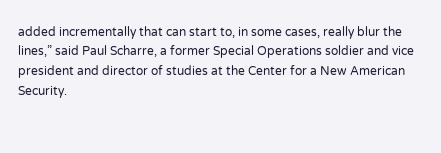added incrementally that can start to, in some cases, really blur the lines,” said Paul Scharre, a former Special Operations soldier and vice president and director of studies at the Center for a New American Security.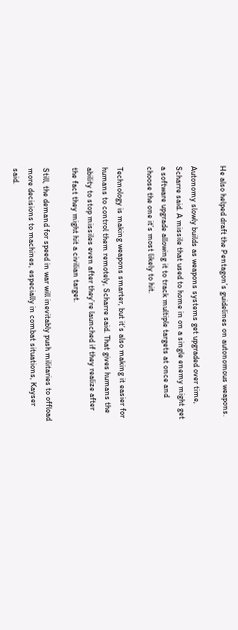He also helped draft the Pentagon’s guidelines on autonomous weapons.

Autonomy slowly builds as weapons systems get upgraded over time, Scharre said. A missile that used to home in on a single enemy might get a software upgrade allowing it to track multiple targets at once and choose the one it’s most likely to hit.

Technology is making weapons smarter, but it’s also making it easier for humans to control them remotely, Scharre said. That gives humans the ability to stop missiles even after they’re launched if they realize after the fact they might hit a civilian target.

Still, the demand for speed in war will inevitably push militaries to offload more decisions to machines, especially in combat situations, Kayser said.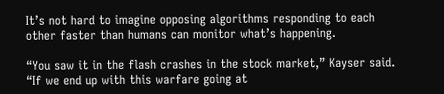It’s not hard to imagine opposing algorithms responding to each other faster than humans can monitor what’s happening.

“You saw it in the flash crashes in the stock market,” Kayser said. “If we end up with this warfare going at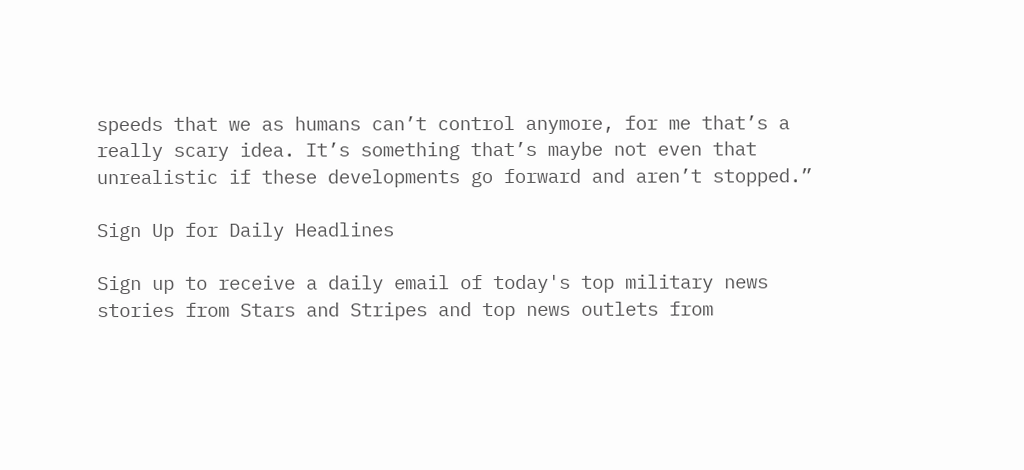speeds that we as humans can’t control anymore, for me that’s a really scary idea. It’s something that’s maybe not even that unrealistic if these developments go forward and aren’t stopped.”

Sign Up for Daily Headlines

Sign up to receive a daily email of today's top military news stories from Stars and Stripes and top news outlets from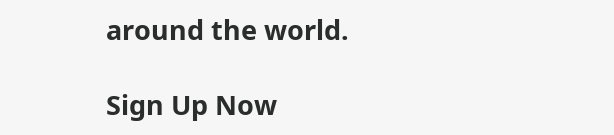around the world.

Sign Up Now